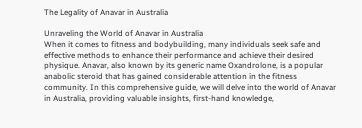The Legality of Anavar in Australia

Unraveling the World of Anavar in Australia
When it comes to fitness and bodybuilding, many individuals seek safe and effective methods to enhance their performance and achieve their desired physique. Anavar, also known by its generic name Oxandrolone, is a popular anabolic steroid that has gained considerable attention in the fitness community. In this comprehensive guide, we will delve into the world of Anavar in Australia, providing valuable insights, first-hand knowledge,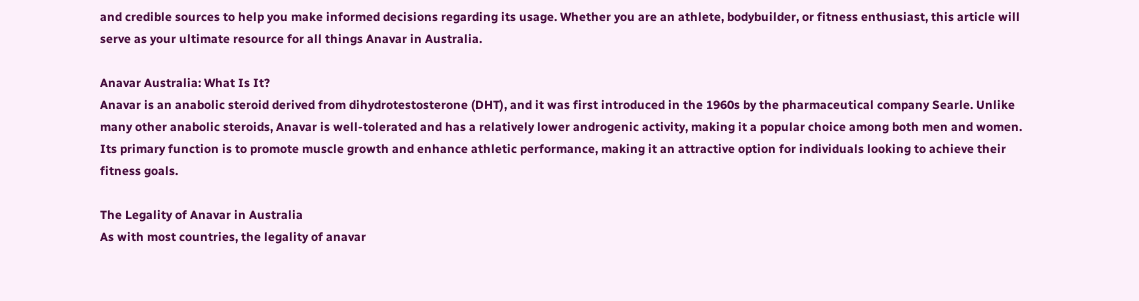and credible sources to help you make informed decisions regarding its usage. Whether you are an athlete, bodybuilder, or fitness enthusiast, this article will serve as your ultimate resource for all things Anavar in Australia.

Anavar Australia: What Is It?
Anavar is an anabolic steroid derived from dihydrotestosterone (DHT), and it was first introduced in the 1960s by the pharmaceutical company Searle. Unlike many other anabolic steroids, Anavar is well-tolerated and has a relatively lower androgenic activity, making it a popular choice among both men and women. Its primary function is to promote muscle growth and enhance athletic performance, making it an attractive option for individuals looking to achieve their fitness goals.

The Legality of Anavar in Australia
As with most countries, the legality of anavar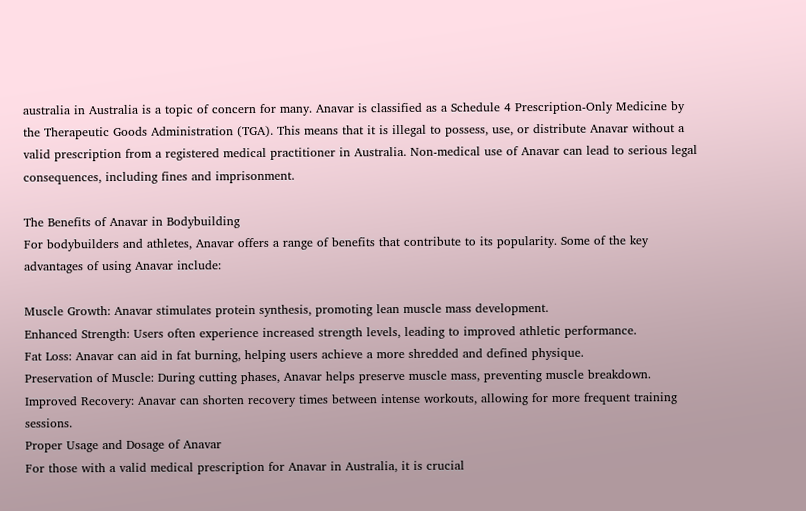australia in Australia is a topic of concern for many. Anavar is classified as a Schedule 4 Prescription-Only Medicine by the Therapeutic Goods Administration (TGA). This means that it is illegal to possess, use, or distribute Anavar without a valid prescription from a registered medical practitioner in Australia. Non-medical use of Anavar can lead to serious legal consequences, including fines and imprisonment.

The Benefits of Anavar in Bodybuilding
For bodybuilders and athletes, Anavar offers a range of benefits that contribute to its popularity. Some of the key advantages of using Anavar include:

Muscle Growth: Anavar stimulates protein synthesis, promoting lean muscle mass development.
Enhanced Strength: Users often experience increased strength levels, leading to improved athletic performance.
Fat Loss: Anavar can aid in fat burning, helping users achieve a more shredded and defined physique.
Preservation of Muscle: During cutting phases, Anavar helps preserve muscle mass, preventing muscle breakdown.
Improved Recovery: Anavar can shorten recovery times between intense workouts, allowing for more frequent training sessions.
Proper Usage and Dosage of Anavar
For those with a valid medical prescription for Anavar in Australia, it is crucial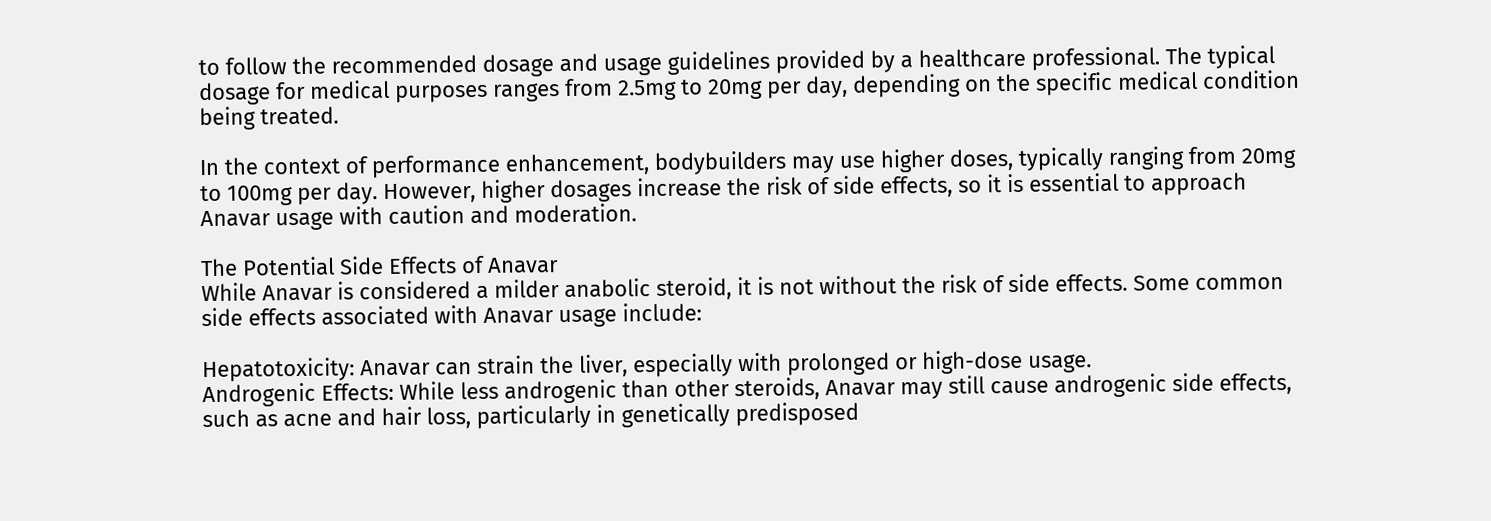to follow the recommended dosage and usage guidelines provided by a healthcare professional. The typical dosage for medical purposes ranges from 2.5mg to 20mg per day, depending on the specific medical condition being treated.

In the context of performance enhancement, bodybuilders may use higher doses, typically ranging from 20mg to 100mg per day. However, higher dosages increase the risk of side effects, so it is essential to approach Anavar usage with caution and moderation.

The Potential Side Effects of Anavar
While Anavar is considered a milder anabolic steroid, it is not without the risk of side effects. Some common side effects associated with Anavar usage include:

Hepatotoxicity: Anavar can strain the liver, especially with prolonged or high-dose usage.
Androgenic Effects: While less androgenic than other steroids, Anavar may still cause androgenic side effects, such as acne and hair loss, particularly in genetically predisposed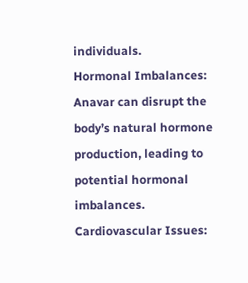individuals.
Hormonal Imbalances: Anavar can disrupt the body’s natural hormone production, leading to potential hormonal imbalances.
Cardiovascular Issues: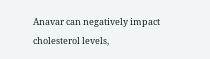Anavar can negatively impact cholesterol levels,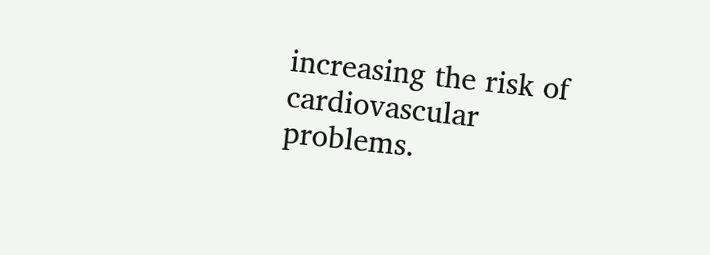increasing the risk of cardiovascular problems.